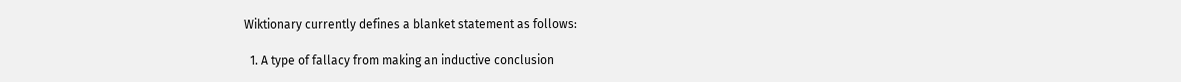Wiktionary currently defines a blanket statement as follows:

  1. A type of fallacy from making an inductive conclusion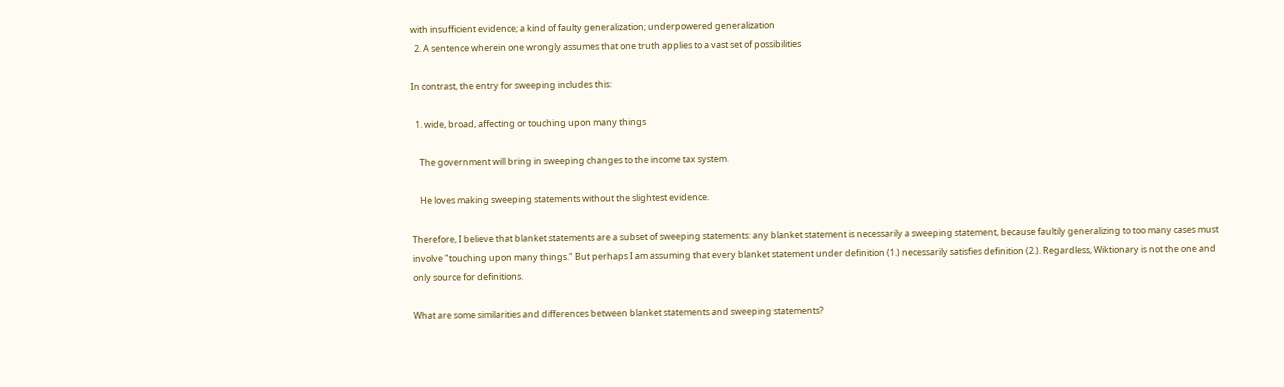with insufficient evidence; a kind of faulty generalization; underpowered generalization
  2. A sentence wherein one wrongly assumes that one truth applies to a vast set of possibilities

In contrast, the entry for sweeping includes this:

  1. wide, broad, affecting or touching upon many things

    The government will bring in sweeping changes to the income tax system.

    He loves making sweeping statements without the slightest evidence.

Therefore, I believe that blanket statements are a subset of sweeping statements: any blanket statement is necessarily a sweeping statement, because faultily generalizing to too many cases must involve "touching upon many things." But perhaps I am assuming that every blanket statement under definition (1.) necessarily satisfies definition (2.). Regardless, Wiktionary is not the one and only source for definitions.

What are some similarities and differences between blanket statements and sweeping statements?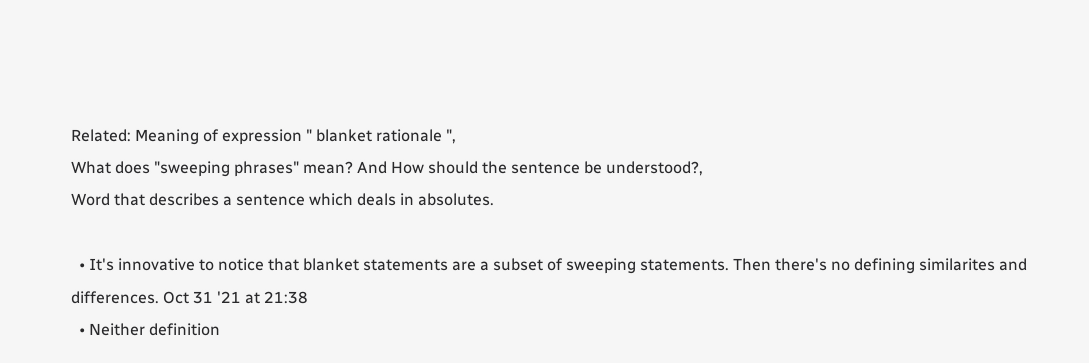Related: Meaning of expression " blanket rationale ",
What does "sweeping phrases" mean? And How should the sentence be understood?,
Word that describes a sentence which deals in absolutes.

  • It's innovative to notice that blanket statements are a subset of sweeping statements. Then there's no defining similarites and differences. Oct 31 '21 at 21:38
  • Neither definition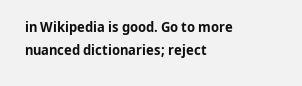in Wikipedia is good. Go to more nuanced dictionaries; reject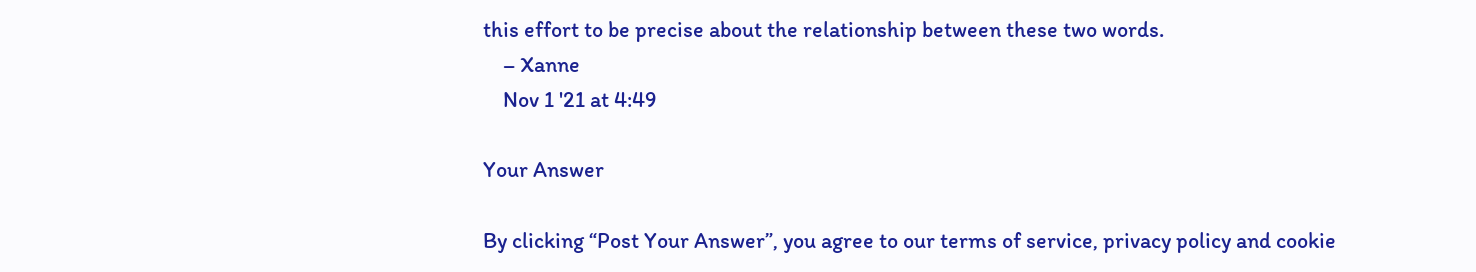this effort to be precise about the relationship between these two words.
    – Xanne
    Nov 1 '21 at 4:49

Your Answer

By clicking “Post Your Answer”, you agree to our terms of service, privacy policy and cookie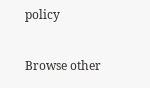policy

Browse other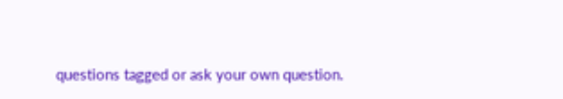questions tagged or ask your own question.